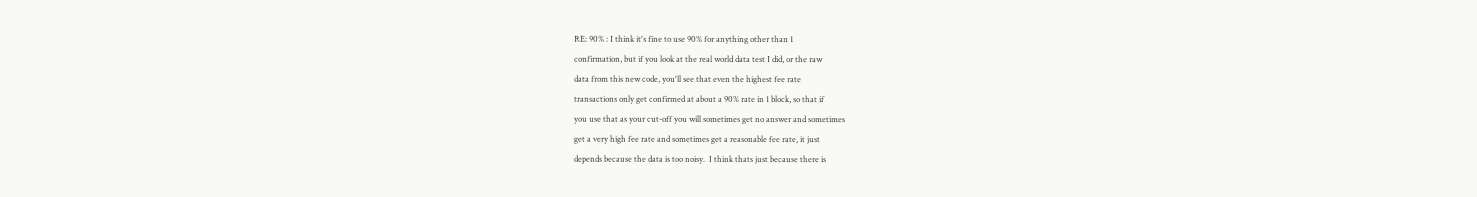RE: 90% : I think it's fine to use 90% for anything other than 1
confirmation, but if you look at the real world data test I did, or the raw
data from this new code, you'll see that even the highest fee rate
transactions only get confirmed at about a 90% rate in 1 block, so that if
you use that as your cut-off you will sometimes get no answer and sometimes
get a very high fee rate and sometimes get a reasonable fee rate, it just
depends because the data is too noisy.  I think thats just because there is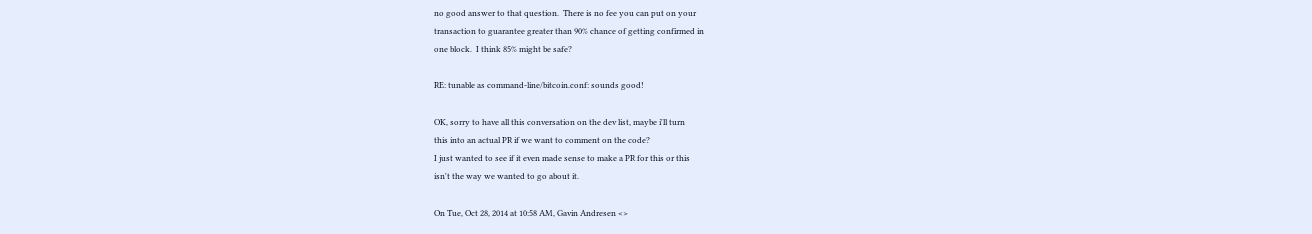no good answer to that question.  There is no fee you can put on your
transaction to guarantee greater than 90% chance of getting confirmed in
one block.  I think 85% might be safe?

RE: tunable as command-line/bitcoin.conf: sounds good!

OK, sorry to have all this conversation on the dev list, maybe i'll turn
this into an actual PR if we want to comment on the code?
I just wanted to see if it even made sense to make a PR for this or this
isn't the way we wanted to go about it.

On Tue, Oct 28, 2014 at 10:58 AM, Gavin Andresen <>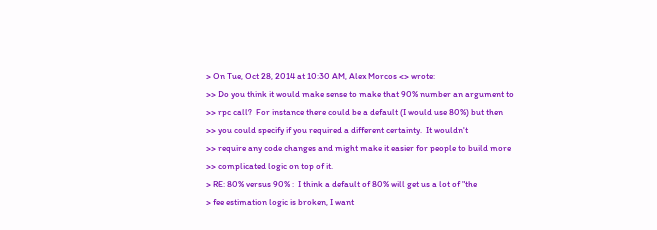> On Tue, Oct 28, 2014 at 10:30 AM, Alex Morcos <> wrote:
>> Do you think it would make sense to make that 90% number an argument to
>> rpc call?  For instance there could be a default (I would use 80%) but then
>> you could specify if you required a different certainty.  It wouldn't
>> require any code changes and might make it easier for people to build more
>> complicated logic on top of it.
> RE: 80% versus 90% :  I think a default of 80% will get us a lot of "the
> fee estimation logic is broken, I want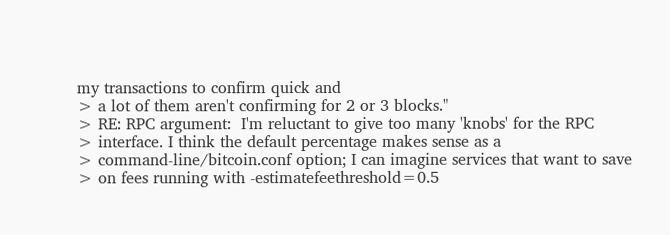my transactions to confirm quick and
> a lot of them aren't confirming for 2 or 3 blocks."
> RE: RPC argument:  I'm reluctant to give too many 'knobs' for the RPC
> interface. I think the default percentage makes sense as a
> command-line/bitcoin.conf option; I can imagine services that want to save
> on fees running with -estimatefeethreshold=0.5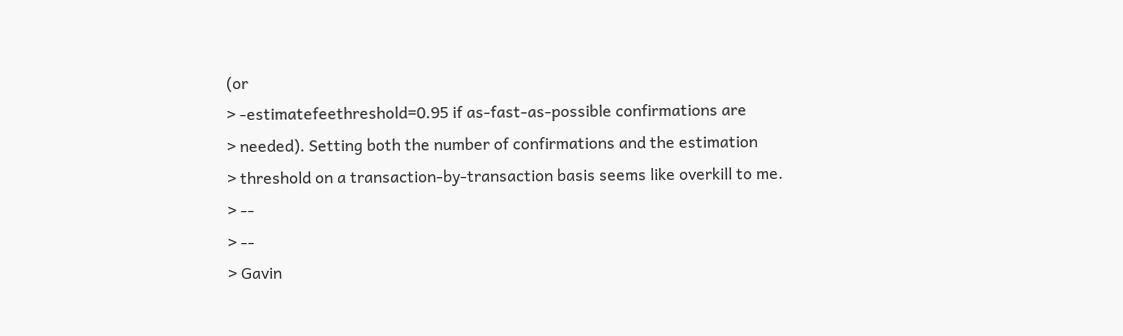(or
> -estimatefeethreshold=0.95 if as-fast-as-possible confirmations are
> needed). Setting both the number of confirmations and the estimation
> threshold on a transaction-by-transaction basis seems like overkill to me.
> --
> --
> Gavin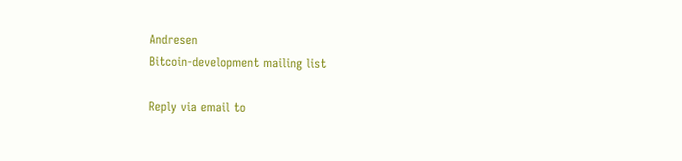Andresen
Bitcoin-development mailing list

Reply via email to